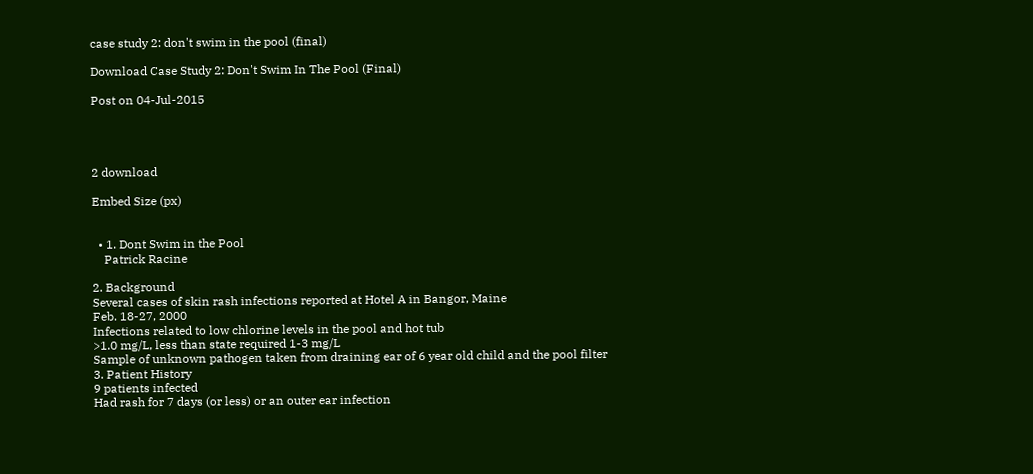case study 2: don't swim in the pool (final)

Download Case Study 2: Don't Swim In The Pool (Final)

Post on 04-Jul-2015




2 download

Embed Size (px)


  • 1. Dont Swim in the Pool
    Patrick Racine

2. Background
Several cases of skin rash infections reported at Hotel A in Bangor, Maine
Feb. 18-27, 2000
Infections related to low chlorine levels in the pool and hot tub
>1.0 mg/L, less than state required 1-3 mg/L
Sample of unknown pathogen taken from draining ear of 6 year old child and the pool filter
3. Patient History
9 patients infected
Had rash for 7 days (or less) or an outer ear infection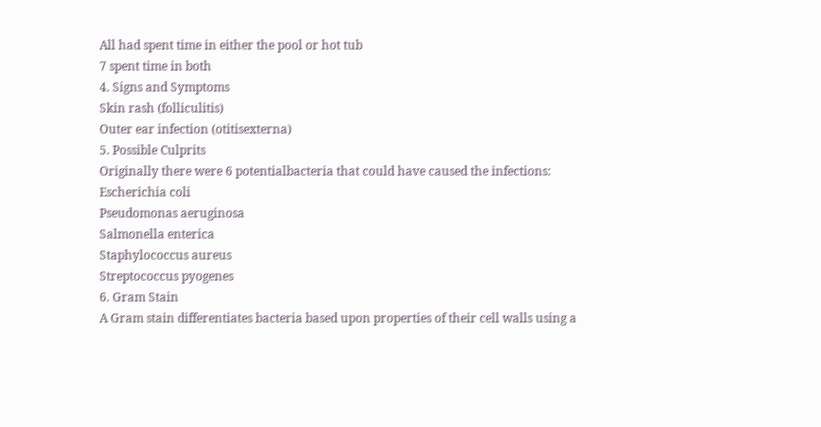All had spent time in either the pool or hot tub
7 spent time in both
4. Signs and Symptoms
Skin rash (folliculitis)
Outer ear infection (otitisexterna)
5. Possible Culprits
Originally there were 6 potentialbacteria that could have caused the infections:
Escherichia coli
Pseudomonas aeruginosa
Salmonella enterica
Staphylococcus aureus
Streptococcus pyogenes
6. Gram Stain
A Gram stain differentiates bacteria based upon properties of their cell walls using a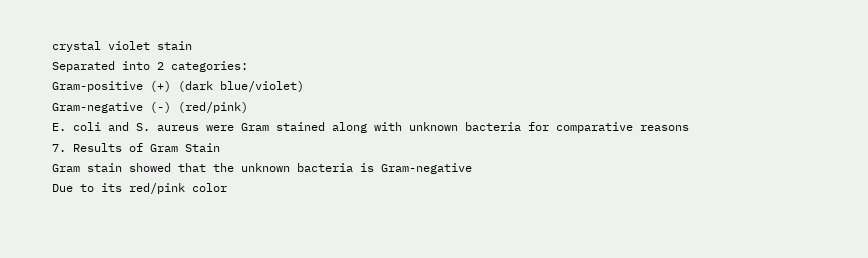crystal violet stain
Separated into 2 categories:
Gram-positive (+) (dark blue/violet)
Gram-negative (-) (red/pink)
E. coli and S. aureus were Gram stained along with unknown bacteria for comparative reasons
7. Results of Gram Stain
Gram stain showed that the unknown bacteria is Gram-negative
Due to its red/pink color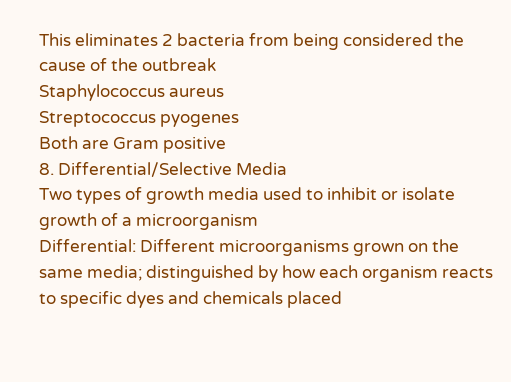This eliminates 2 bacteria from being considered the cause of the outbreak
Staphylococcus aureus
Streptococcus pyogenes
Both are Gram positive
8. Differential/Selective Media
Two types of growth media used to inhibit or isolate growth of a microorganism
Differential: Different microorganisms grown on the same media; distinguished by how each organism reacts to specific dyes and chemicals placed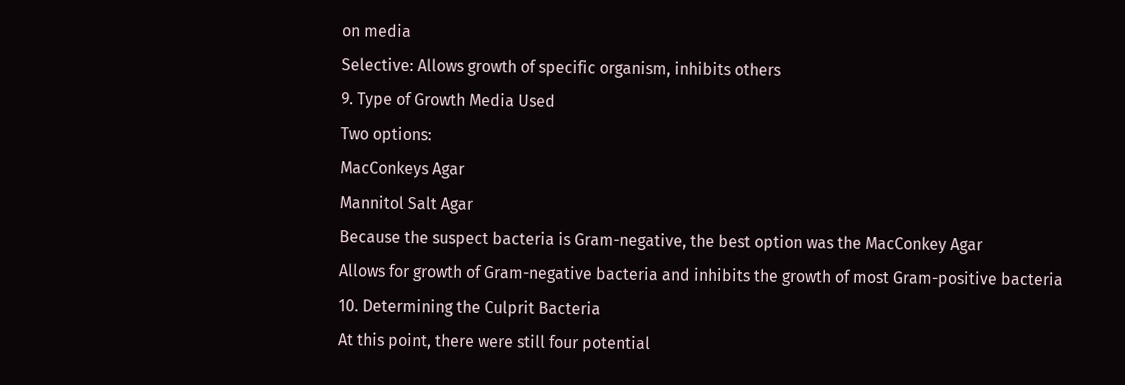on media
Selective: Allows growth of specific organism, inhibits others
9. Type of Growth Media Used
Two options:
MacConkeys Agar
Mannitol Salt Agar
Because the suspect bacteria is Gram-negative, the best option was the MacConkey Agar
Allows for growth of Gram-negative bacteria and inhibits the growth of most Gram-positive bacteria
10. Determining the Culprit Bacteria
At this point, there were still four potential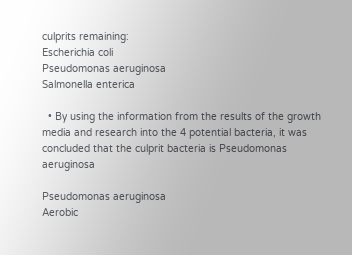culprits remaining:
Escherichia coli
Pseudomonas aeruginosa
Salmonella enterica

  • By using the information from the results of the growth media and research into the 4 potential bacteria, it was concluded that the culprit bacteria is Pseudomonas aeruginosa

Pseudomonas aeruginosa
Aerobic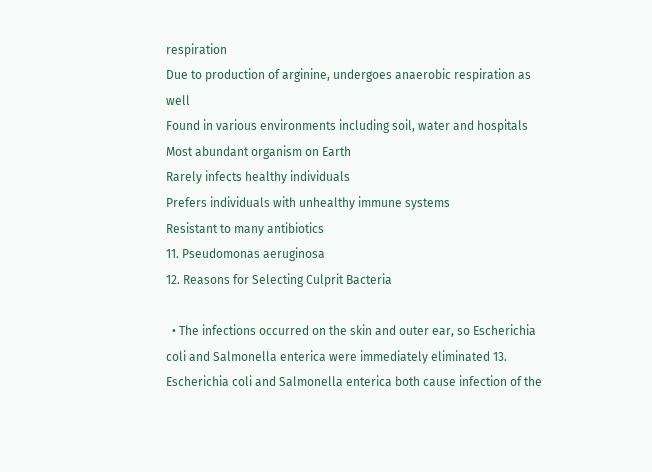respiration
Due to production of arginine, undergoes anaerobic respiration as well
Found in various environments including soil, water and hospitals
Most abundant organism on Earth
Rarely infects healthy individuals
Prefers individuals with unhealthy immune systems
Resistant to many antibiotics
11. Pseudomonas aeruginosa
12. Reasons for Selecting Culprit Bacteria

  • The infections occurred on the skin and outer ear, so Escherichia coli and Salmonella enterica were immediately eliminated 13. Escherichia coli and Salmonella enterica both cause infection of the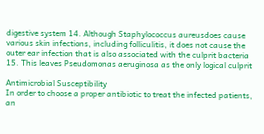digestive system 14. Although Staphylococcus aureusdoes cause various skin infections, including folliculitis, it does not cause the outer ear infection that is also associated with the culprit bacteria 15. This leaves Pseudomonas aeruginosa as the only logical culprit

Antimicrobial Susceptibility
In order to choose a proper antibiotic to treat the infected patients, an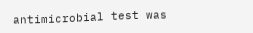antimicrobial test was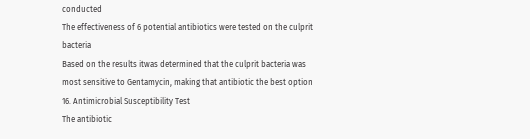conducted
The effectiveness of 6 potential antibiotics were tested on the culprit bacteria
Based on the results itwas determined that the culprit bacteria was most sensitive to Gentamycin, making that antibiotic the best option
16. Antimicrobial Susceptibility Test
The antibiotic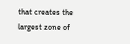that creates the largest zone of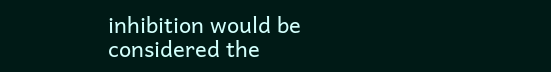inhibition would be considered the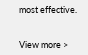most effective.


View more >